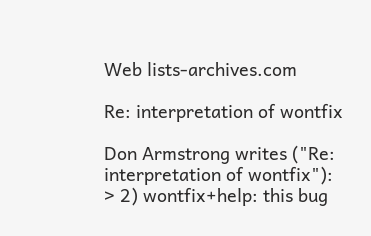Web lists-archives.com

Re: interpretation of wontfix

Don Armstrong writes ("Re: interpretation of wontfix"):
> 2) wontfix+help: this bug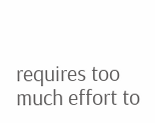requires too much effort to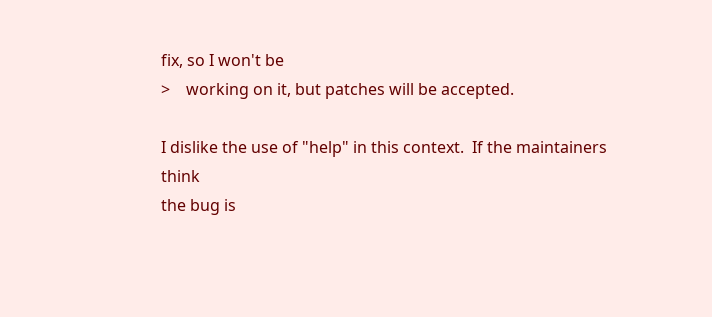fix, so I won't be
>    working on it, but patches will be accepted.

I dislike the use of "help" in this context.  If the maintainers think
the bug is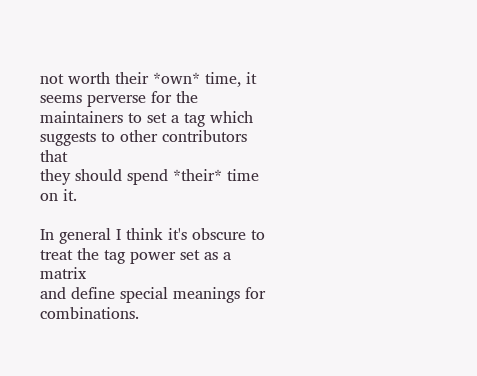not worth their *own* time, it seems perverse for the
maintainers to set a tag which suggests to other contributors that
they should spend *their* time on it.

In general I think it's obscure to treat the tag power set as a matrix
and define special meanings for combinations.